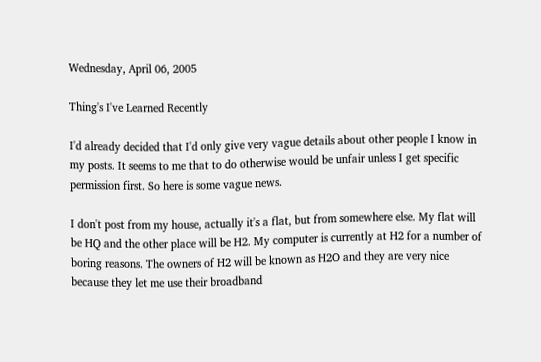Wednesday, April 06, 2005

Thing's I've Learned Recently

I'd already decided that I'd only give very vague details about other people I know in my posts. It seems to me that to do otherwise would be unfair unless I get specific permission first. So here is some vague news.

I don't post from my house, actually it's a flat, but from somewhere else. My flat will be HQ and the other place will be H2. My computer is currently at H2 for a number of boring reasons. The owners of H2 will be known as H2O and they are very nice because they let me use their broadband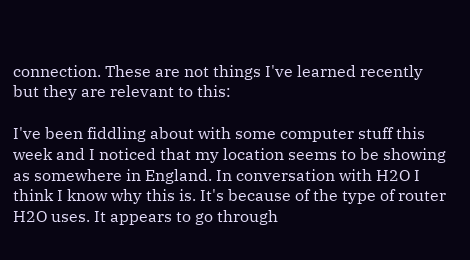connection. These are not things I've learned recently but they are relevant to this:

I've been fiddling about with some computer stuff this week and I noticed that my location seems to be showing as somewhere in England. In conversation with H2O I think I know why this is. It's because of the type of router H2O uses. It appears to go through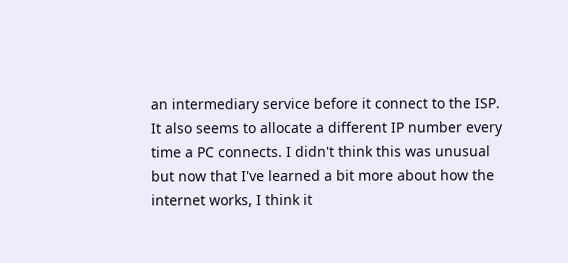an intermediary service before it connect to the ISP. It also seems to allocate a different IP number every time a PC connects. I didn't think this was unusual but now that I've learned a bit more about how the internet works, I think it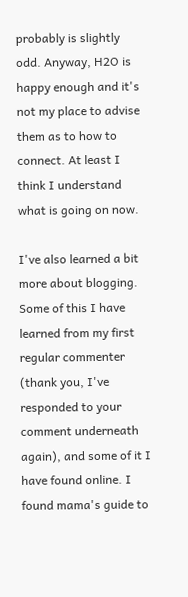probably is slightly odd. Anyway, H2O is happy enough and it's not my place to advise them as to how to connect. At least I think I understand what is going on now.

I've also learned a bit more about blogging. Some of this I have learned from my first regular commenter (thank you, I've responded to your comment underneath again), and some of it I have found online. I found mama's guide to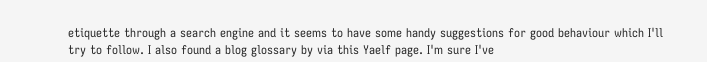etiquette through a search engine and it seems to have some handy suggestions for good behaviour which I'll try to follow. I also found a blog glossary by via this Yaelf page. I'm sure I've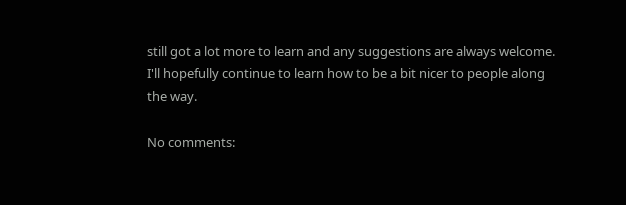still got a lot more to learn and any suggestions are always welcome. I'll hopefully continue to learn how to be a bit nicer to people along the way.

No comments: